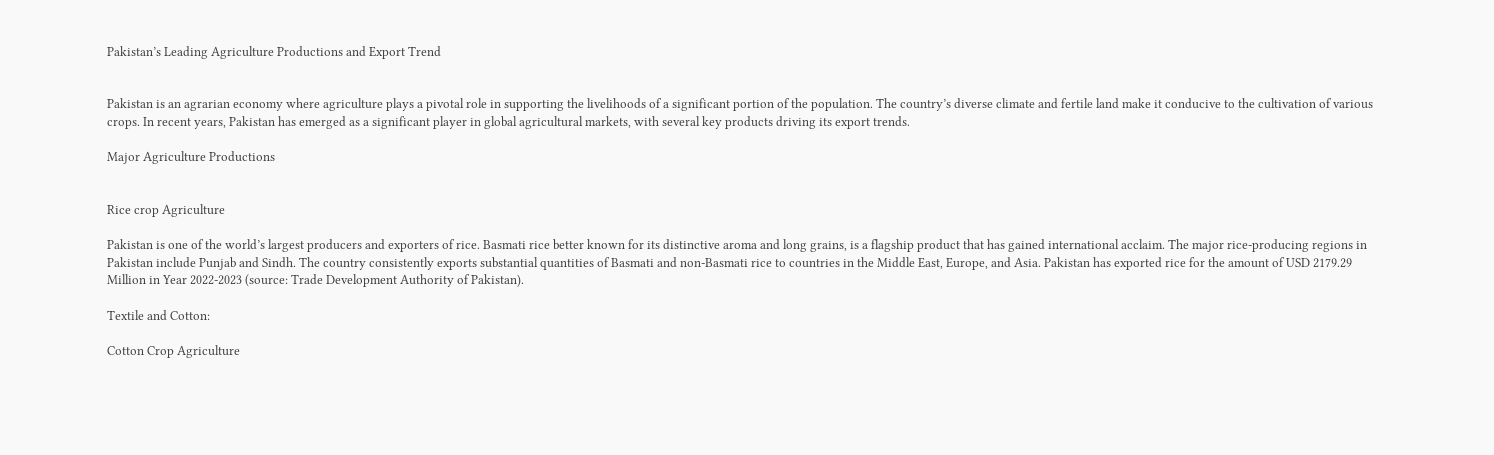Pakistan’s Leading Agriculture Productions and Export Trend


Pakistan is an agrarian economy where agriculture plays a pivotal role in supporting the livelihoods of a significant portion of the population. The country’s diverse climate and fertile land make it conducive to the cultivation of various crops. In recent years, Pakistan has emerged as a significant player in global agricultural markets, with several key products driving its export trends.

Major Agriculture Productions


Rice crop Agriculture

Pakistan is one of the world’s largest producers and exporters of rice. Basmati rice better known for its distinctive aroma and long grains, is a flagship product that has gained international acclaim. The major rice-producing regions in Pakistan include Punjab and Sindh. The country consistently exports substantial quantities of Basmati and non-Basmati rice to countries in the Middle East, Europe, and Asia. Pakistan has exported rice for the amount of USD 2179.29 Million in Year 2022-2023 (source: Trade Development Authority of Pakistan).

Textile and Cotton:

Cotton Crop Agriculture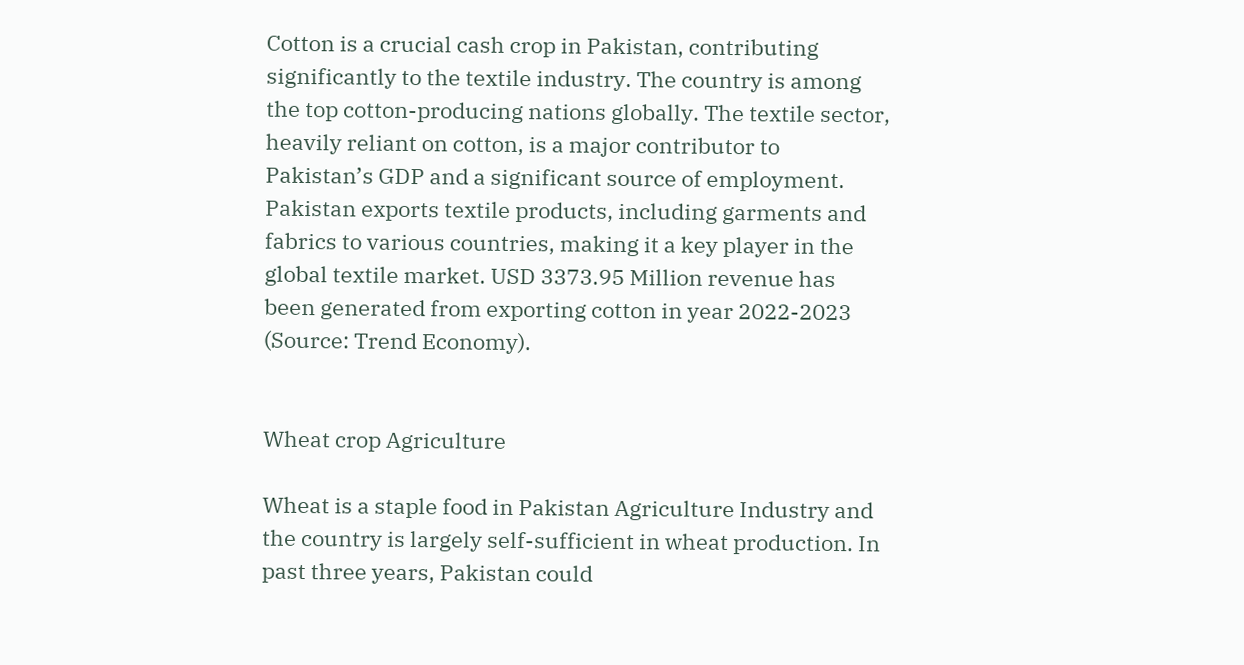Cotton is a crucial cash crop in Pakistan, contributing significantly to the textile industry. The country is among the top cotton-producing nations globally. The textile sector, heavily reliant on cotton, is a major contributor to Pakistan’s GDP and a significant source of employment. Pakistan exports textile products, including garments and fabrics to various countries, making it a key player in the global textile market. USD 3373.95 Million revenue has been generated from exporting cotton in year 2022-2023 (Source: Trend Economy).


Wheat crop Agriculture

Wheat is a staple food in Pakistan Agriculture Industry and the country is largely self-sufficient in wheat production. In past three years, Pakistan could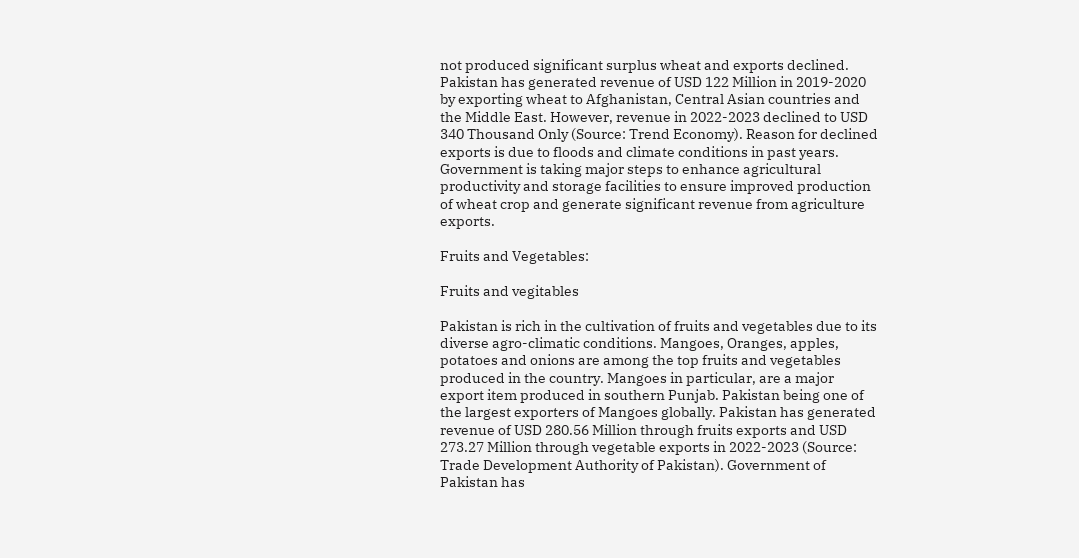not produced significant surplus wheat and exports declined. Pakistan has generated revenue of USD 122 Million in 2019-2020 by exporting wheat to Afghanistan, Central Asian countries and the Middle East. However, revenue in 2022-2023 declined to USD 340 Thousand Only (Source: Trend Economy). Reason for declined exports is due to floods and climate conditions in past years. Government is taking major steps to enhance agricultural productivity and storage facilities to ensure improved production of wheat crop and generate significant revenue from agriculture exports.

Fruits and Vegetables:

Fruits and vegitables

Pakistan is rich in the cultivation of fruits and vegetables due to its diverse agro-climatic conditions. Mangoes, Oranges, apples, potatoes and onions are among the top fruits and vegetables produced in the country. Mangoes in particular, are a major export item produced in southern Punjab. Pakistan being one of the largest exporters of Mangoes globally. Pakistan has generated revenue of USD 280.56 Million through fruits exports and USD 273.27 Million through vegetable exports in 2022-2023 (Source: Trade Development Authority of Pakistan). Government of Pakistan has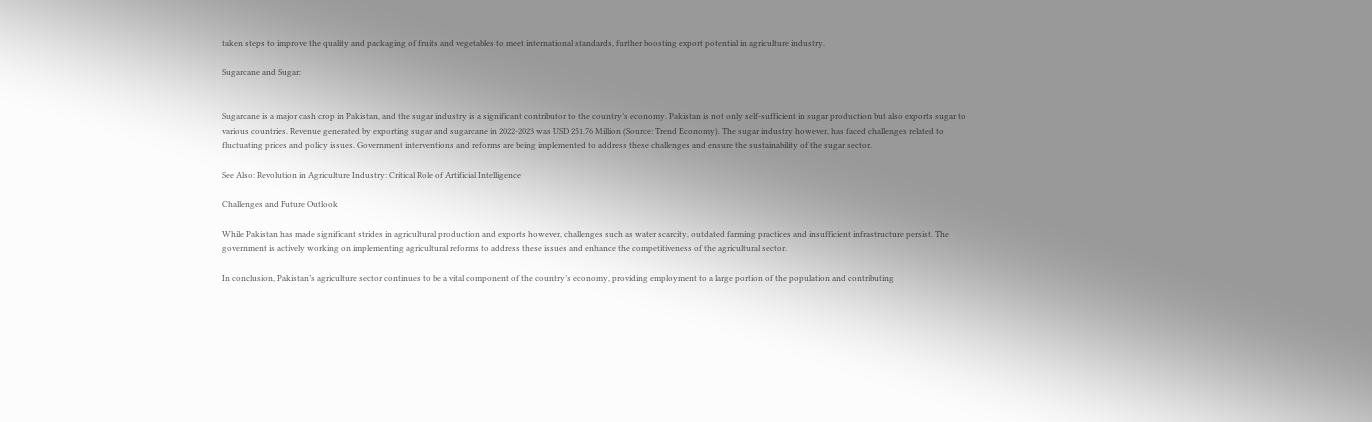taken steps to improve the quality and packaging of fruits and vegetables to meet international standards, further boosting export potential in agriculture industry.

Sugarcane and Sugar:


Sugarcane is a major cash crop in Pakistan, and the sugar industry is a significant contributor to the country’s economy. Pakistan is not only self-sufficient in sugar production but also exports sugar to various countries. Revenue generated by exporting sugar and sugarcane in 2022-2023 was USD 251.76 Million (Source: Trend Economy). The sugar industry however, has faced challenges related to fluctuating prices and policy issues. Government interventions and reforms are being implemented to address these challenges and ensure the sustainability of the sugar sector.

See Also: Revolution in Agriculture Industry: Critical Role of Artificial Intelligence

Challenges and Future Outlook

While Pakistan has made significant strides in agricultural production and exports however, challenges such as water scarcity, outdated farming practices and insufficient infrastructure persist. The government is actively working on implementing agricultural reforms to address these issues and enhance the competitiveness of the agricultural sector.

In conclusion, Pakistan’s agriculture sector continues to be a vital component of the country’s economy, providing employment to a large portion of the population and contributing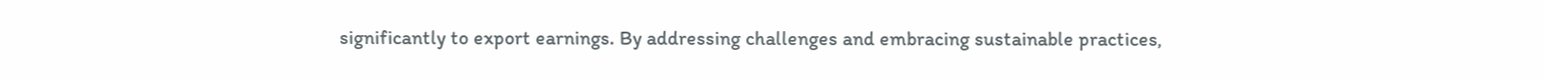significantly to export earnings. By addressing challenges and embracing sustainable practices,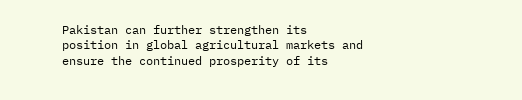Pakistan can further strengthen its position in global agricultural markets and ensure the continued prosperity of its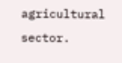agricultural sector.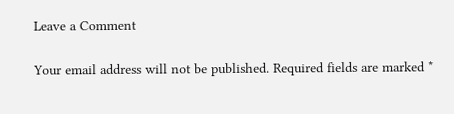Leave a Comment

Your email address will not be published. Required fields are marked *